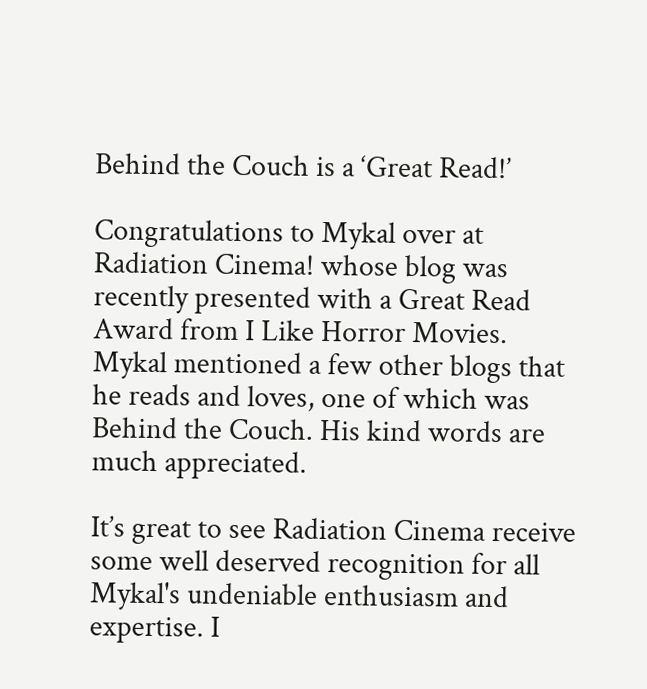Behind the Couch is a ‘Great Read!’

Congratulations to Mykal over at Radiation Cinema! whose blog was recently presented with a Great Read Award from I Like Horror Movies. Mykal mentioned a few other blogs that he reads and loves, one of which was Behind the Couch. His kind words are much appreciated.

It’s great to see Radiation Cinema receive some well deserved recognition for all Mykal's undeniable enthusiasm and expertise. I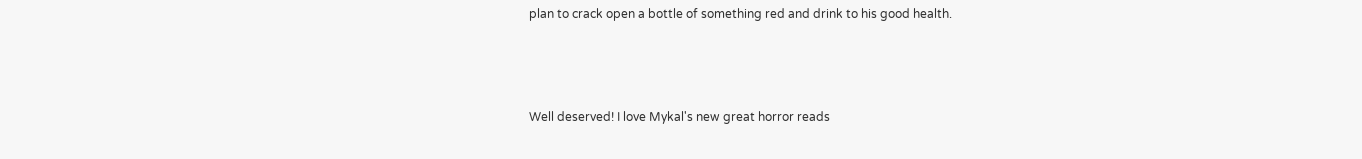plan to crack open a bottle of something red and drink to his good health.



Well deserved! I love Mykal's new great horror reads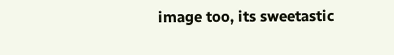image too, its sweetastic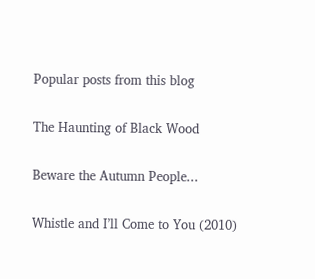Popular posts from this blog

The Haunting of Black Wood

Beware the Autumn People...

Whistle and I’ll Come to You (2010)